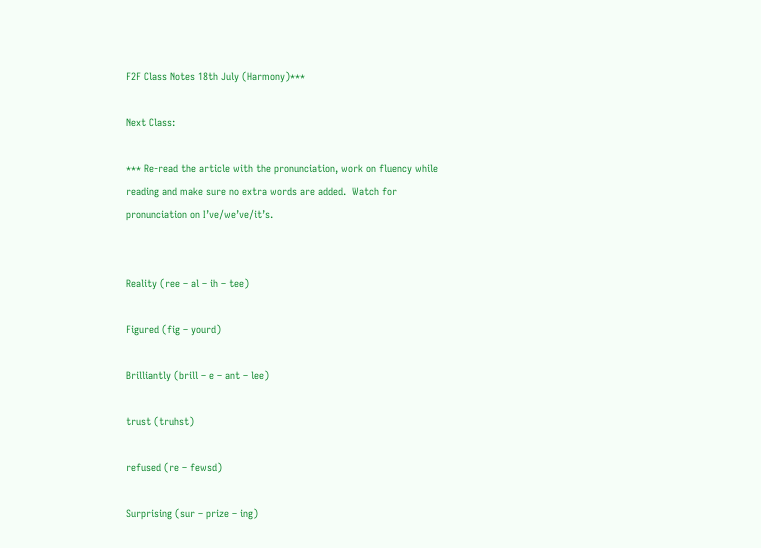F2F Class Notes 18th July (Harmony)***

Next Class:

*** Re-read the article with the pronunciation, work on fluency while reading and make sure no extra words are added.  Watch for pronunciation on I’ve/we’ve/it’s.


Reality (ree – al – ih – tee)

Figured (fig – yourd)

Brilliantly (brill – e – ant – lee)

trust (truhst)

refused (re – fewsd)

Surprising (sur – prize – ing)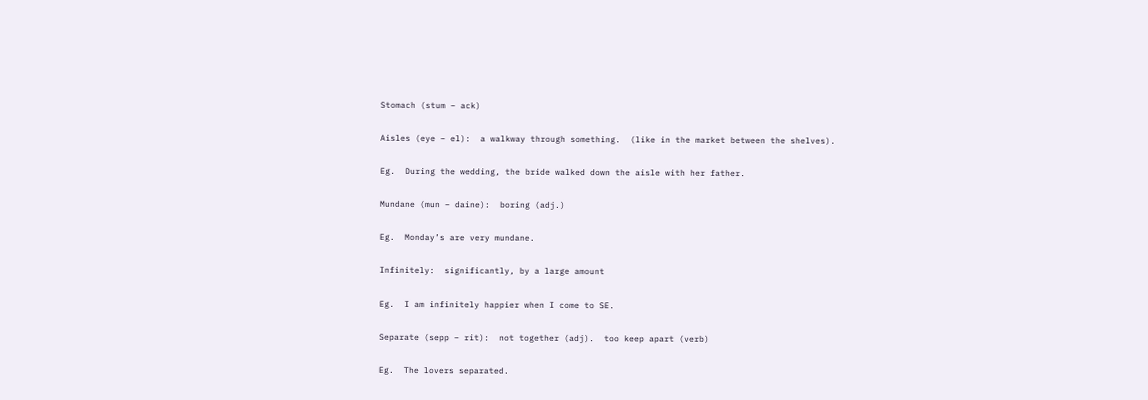Stomach (stum – ack)

Aisles (eye – el):  a walkway through something.  (like in the market between the shelves).

Eg.  During the wedding, the bride walked down the aisle with her father.

Mundane (mun – daine):  boring (adj.)

Eg.  Monday’s are very mundane.

Infinitely:  significantly, by a large amount

Eg.  I am infinitely happier when I come to SE.

Separate (sepp – rit):  not together (adj).  too keep apart (verb)

Eg.  The lovers separated.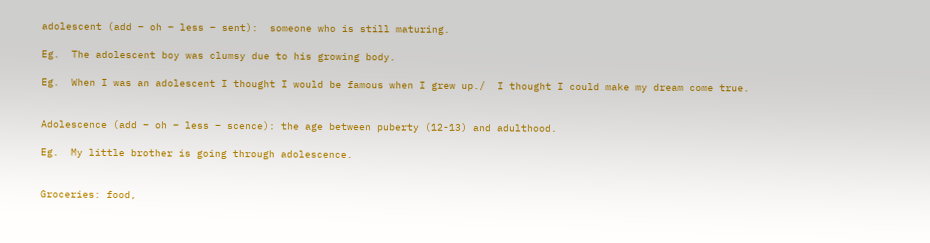adolescent (add – oh – less – sent):  someone who is still maturing.

Eg.  The adolescent boy was clumsy due to his growing body.

Eg.  When I was an adolescent I thought I would be famous when I grew up./  I thought I could make my dream come true.


Adolescence (add – oh – less – scence): the age between puberty (12-13) and adulthood.

Eg.  My little brother is going through adolescence.


Groceries: food,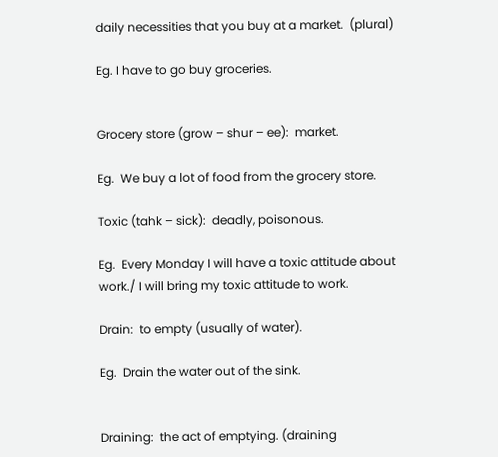daily necessities that you buy at a market.  (plural)

Eg. I have to go buy groceries.


Grocery store (grow – shur – ee):  market.

Eg.  We buy a lot of food from the grocery store.

Toxic (tahk – sick):  deadly, poisonous.

Eg.  Every Monday I will have a toxic attitude about work./ I will bring my toxic attitude to work.

Drain:  to empty (usually of water).

Eg.  Drain the water out of the sink.


Draining:  the act of emptying. (draining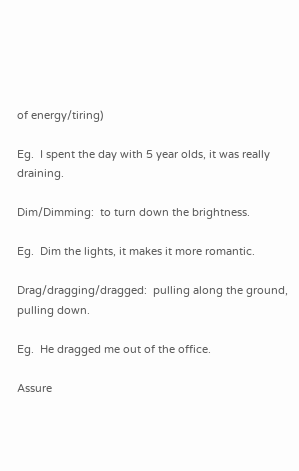of energy/tiring)

Eg.  I spent the day with 5 year olds, it was really draining.

Dim/Dimming:  to turn down the brightness.

Eg.  Dim the lights, it makes it more romantic.

Drag/dragging/dragged:  pulling along the ground, pulling down.

Eg.  He dragged me out of the office.

Assure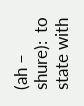(ah – shure):  to state with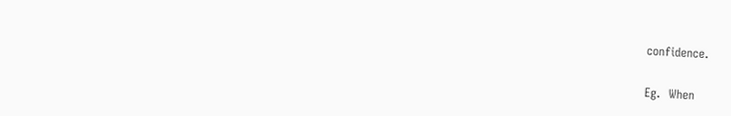confidence.

Eg.  When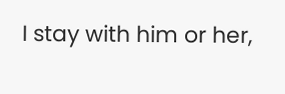I stay with him or her,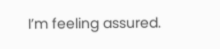I’m feeling assured.